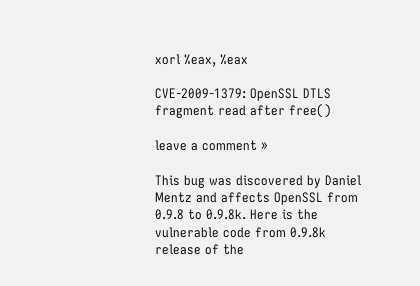xorl %eax, %eax

CVE-2009-1379: OpenSSL DTLS fragment read after free()

leave a comment »

This bug was discovered by Daniel Mentz and affects OpenSSL from 0.9.8 to 0.9.8k. Here is the vulnerable code from 0.9.8k release of the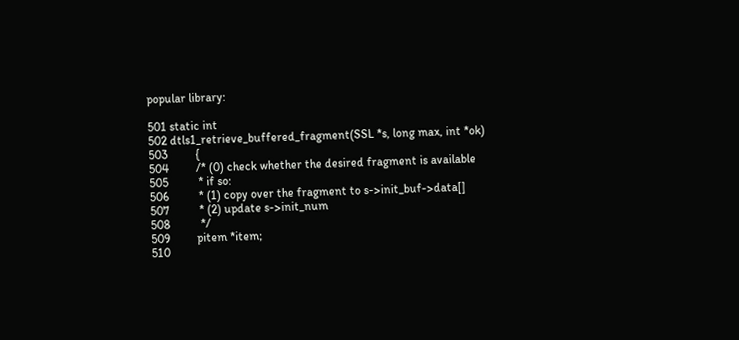popular library:

501 static int
502 dtls1_retrieve_buffered_fragment(SSL *s, long max, int *ok)
503         {
504         /* (0) check whether the desired fragment is available
505          * if so:
506          * (1) copy over the fragment to s->init_buf->data[]
507          * (2) update s->init_num
508          */
509         pitem *item;
510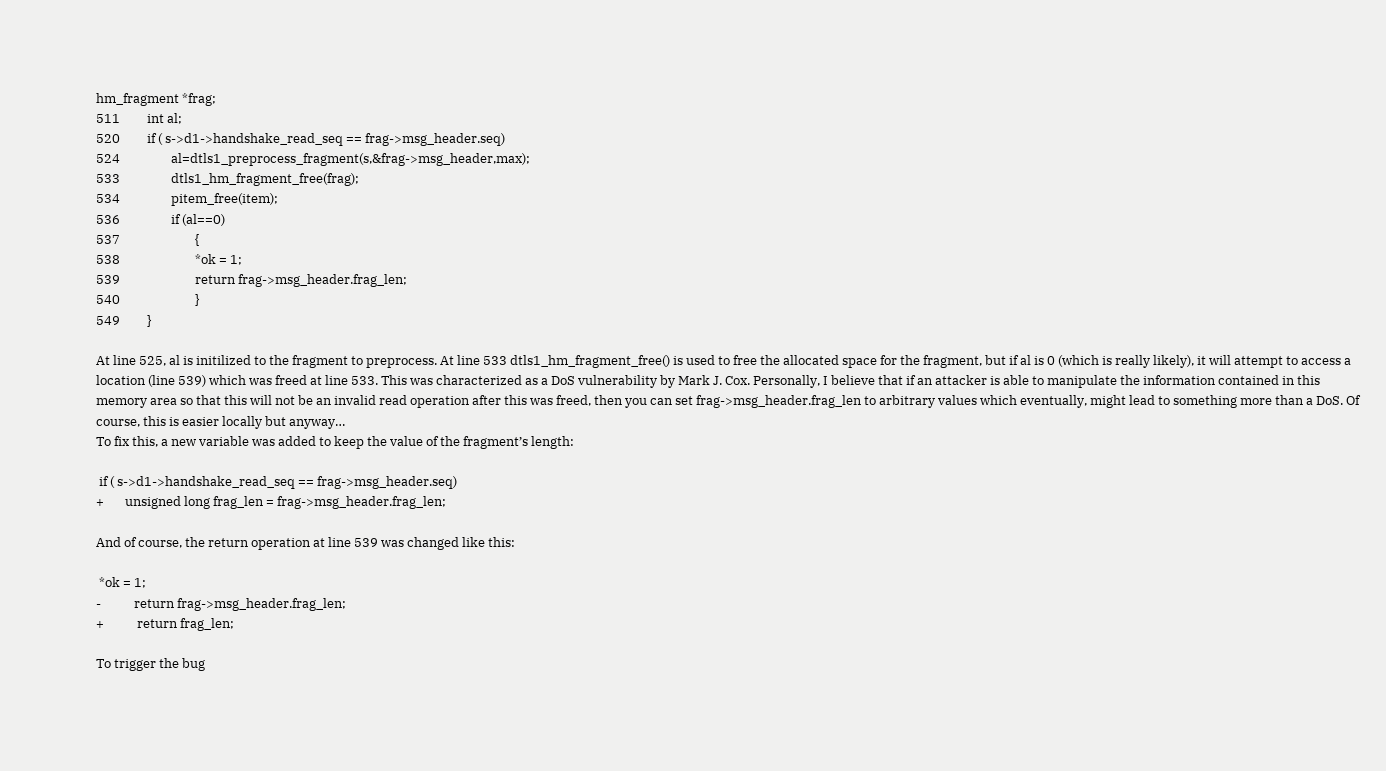hm_fragment *frag;
511         int al;
520         if ( s->d1->handshake_read_seq == frag->msg_header.seq)
524                 al=dtls1_preprocess_fragment(s,&frag->msg_header,max);
533                 dtls1_hm_fragment_free(frag);
534                 pitem_free(item);
536                 if (al==0)
537                         {
538                         *ok = 1;
539                         return frag->msg_header.frag_len;
540                         }
549         }

At line 525, al is initilized to the fragment to preprocess. At line 533 dtls1_hm_fragment_free() is used to free the allocated space for the fragment, but if al is 0 (which is really likely), it will attempt to access a location (line 539) which was freed at line 533. This was characterized as a DoS vulnerability by Mark J. Cox. Personally, I believe that if an attacker is able to manipulate the information contained in this memory area so that this will not be an invalid read operation after this was freed, then you can set frag->msg_header.frag_len to arbitrary values which eventually, might lead to something more than a DoS. Of course, this is easier locally but anyway…
To fix this, a new variable was added to keep the value of the fragment’s length:

 if ( s->d1->handshake_read_seq == frag->msg_header.seq)
+       unsigned long frag_len = frag->msg_header.frag_len;

And of course, the return operation at line 539 was changed like this:

 *ok = 1;
-           return frag->msg_header.frag_len;
+           return frag_len;

To trigger the bug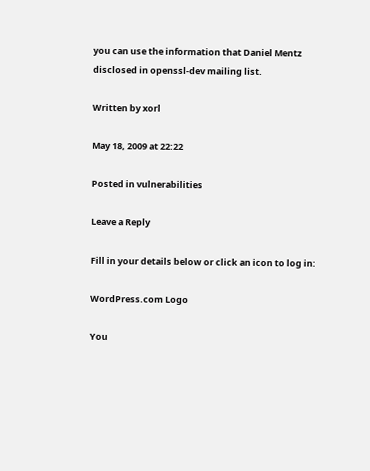you can use the information that Daniel Mentz disclosed in openssl-dev mailing list.

Written by xorl

May 18, 2009 at 22:22

Posted in vulnerabilities

Leave a Reply

Fill in your details below or click an icon to log in:

WordPress.com Logo

You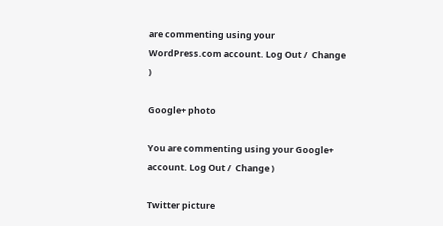are commenting using your WordPress.com account. Log Out /  Change )

Google+ photo

You are commenting using your Google+ account. Log Out /  Change )

Twitter picture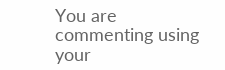You are commenting using your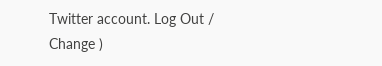Twitter account. Log Out /  Change )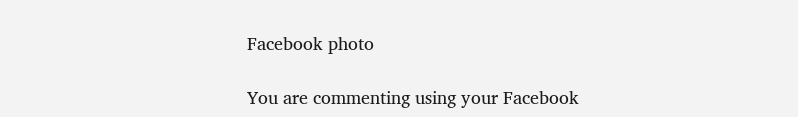Facebook photo

You are commenting using your Facebook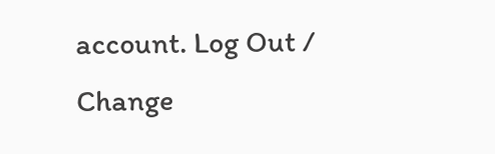account. Log Out /  Change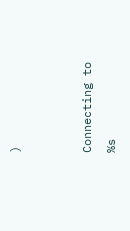)


Connecting to %s